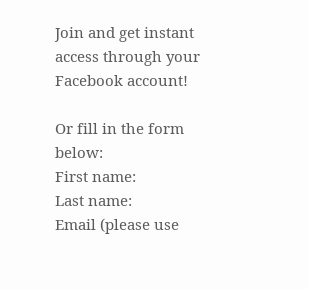Join and get instant access through your Facebook account!

Or fill in the form below:
First name:
Last name:
Email (please use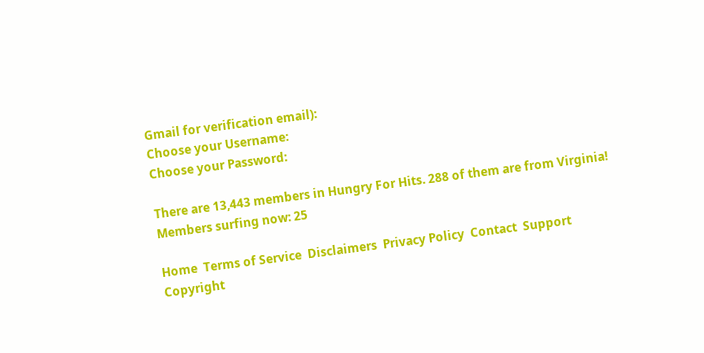Gmail for verification email):
Choose your Username:
Choose your Password:

There are 13,443 members in Hungry For Hits. 288 of them are from Virginia!
Members surfing now: 25

Home  Terms of Service  Disclaimers  Privacy Policy  Contact  Support
Copyright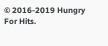© 2016-2019 Hungry For Hits.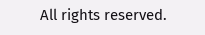All rights reserved.